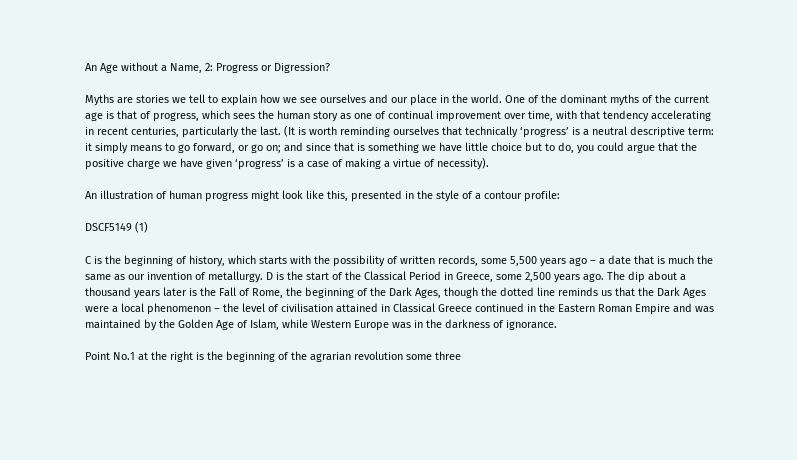An Age without a Name, 2: Progress or Digression?

Myths are stories we tell to explain how we see ourselves and our place in the world. One of the dominant myths of the current age is that of progress, which sees the human story as one of continual improvement over time, with that tendency accelerating in recent centuries, particularly the last. (It is worth reminding ourselves that technically ‘progress’ is a neutral descriptive term: it simply means to go forward, or go on; and since that is something we have little choice but to do, you could argue that the positive charge we have given ‘progress’ is a case of making a virtue of necessity).

An illustration of human progress might look like this, presented in the style of a contour profile:

DSCF5149 (1)

C is the beginning of history, which starts with the possibility of written records, some 5,500 years ago – a date that is much the same as our invention of metallurgy. D is the start of the Classical Period in Greece, some 2,500 years ago. The dip about a thousand years later is the Fall of Rome, the beginning of the Dark Ages, though the dotted line reminds us that the Dark Ages were a local phenomenon – the level of civilisation attained in Classical Greece continued in the Eastern Roman Empire and was maintained by the Golden Age of Islam, while Western Europe was in the darkness of ignorance.

Point No.1 at the right is the beginning of the agrarian revolution some three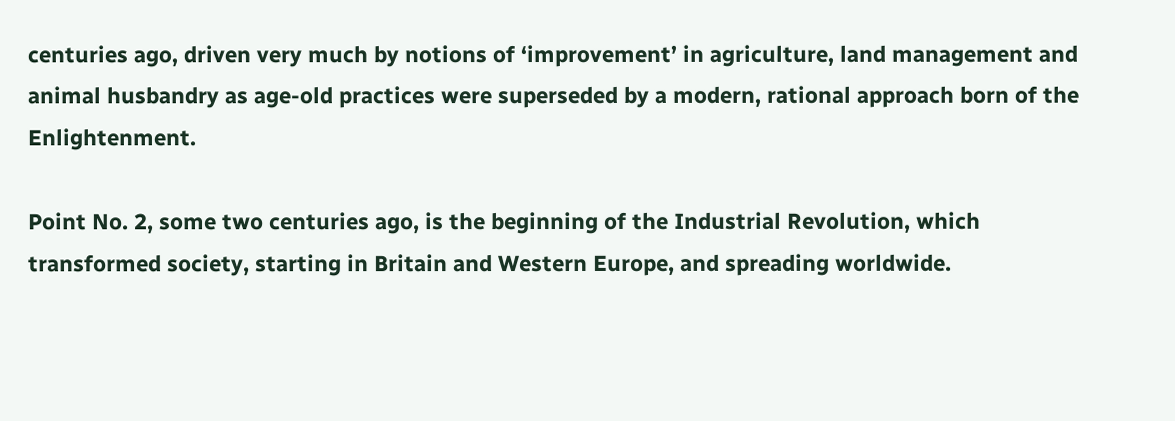centuries ago, driven very much by notions of ‘improvement’ in agriculture, land management and animal husbandry as age-old practices were superseded by a modern, rational approach born of the Enlightenment.

Point No. 2, some two centuries ago, is the beginning of the Industrial Revolution, which transformed society, starting in Britain and Western Europe, and spreading worldwide.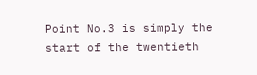Point No.3 is simply the start of the twentieth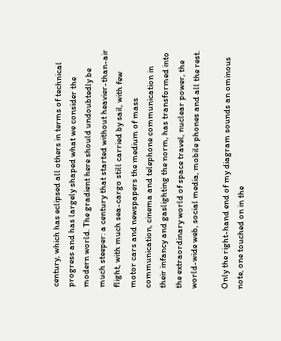century, which has eclipsed all others in terms of technical progress and has largely shaped what we consider the modern world. The gradient here should undoubtedly be much steeper: a century that started without heavier-than-air flight, with much sea-cargo still carried by sail, with few motor cars and newspapers the medium of mass communication, cinema and telephone communication in their infancy and gaslighting the norm, has transformed into the extraordinary world of space travel, nuclear power, the world-wide web, social media, mobile phones and all the rest.

Only the right-hand end of my diagram sounds an ominous note, one touched on in the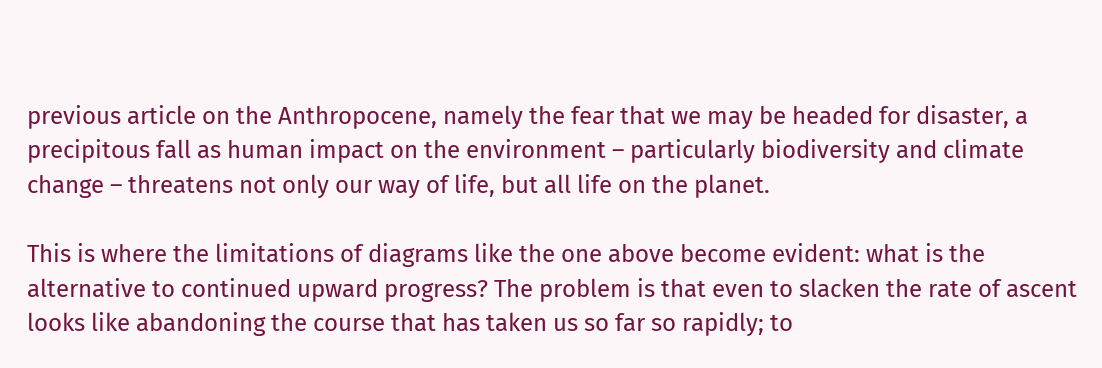previous article on the Anthropocene, namely the fear that we may be headed for disaster, a precipitous fall as human impact on the environment – particularly biodiversity and climate change – threatens not only our way of life, but all life on the planet.

This is where the limitations of diagrams like the one above become evident: what is the alternative to continued upward progress? The problem is that even to slacken the rate of ascent looks like abandoning the course that has taken us so far so rapidly; to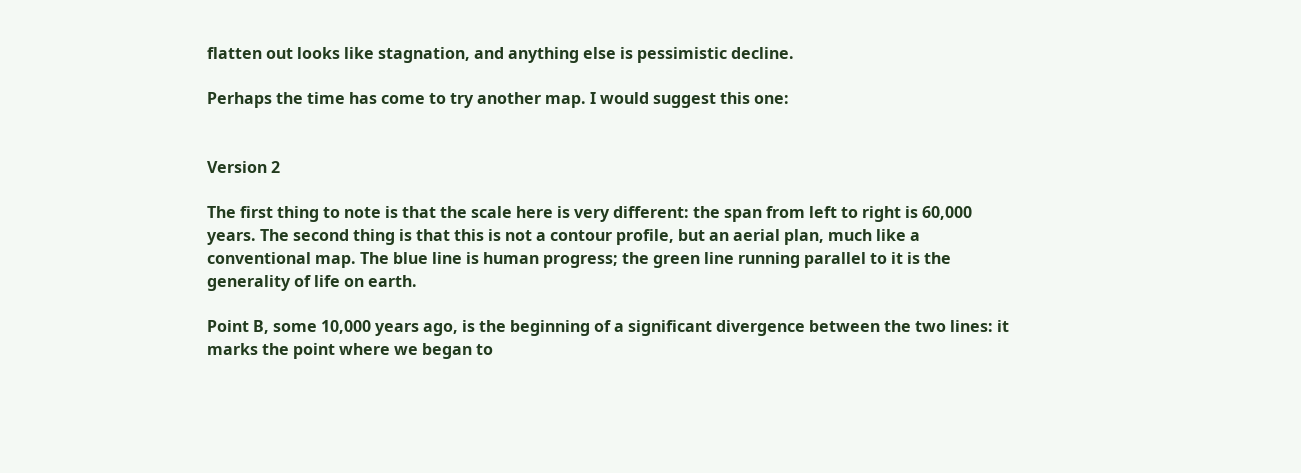flatten out looks like stagnation, and anything else is pessimistic decline.

Perhaps the time has come to try another map. I would suggest this one:


Version 2

The first thing to note is that the scale here is very different: the span from left to right is 60,000 years. The second thing is that this is not a contour profile, but an aerial plan, much like a conventional map. The blue line is human progress; the green line running parallel to it is the generality of life on earth.

Point B, some 10,000 years ago, is the beginning of a significant divergence between the two lines: it marks the point where we began to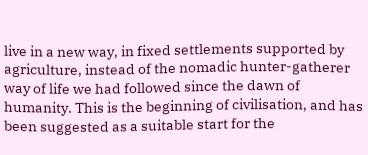live in a new way, in fixed settlements supported by agriculture, instead of the nomadic hunter-gatherer way of life we had followed since the dawn of humanity. This is the beginning of civilisation, and has been suggested as a suitable start for the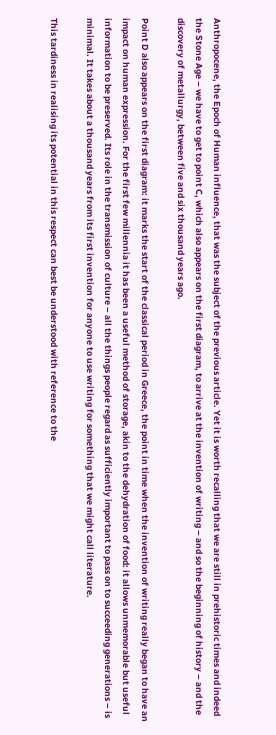Anthropocene, the Epoch of Human influence, that was the subject of the previous article. Yet it is worth recalling that we are still in prehistoric times and indeed the Stone Age – we have to get to point C, which also appears on the first diagram, to arrive at the invention of writing – and so the beginning of history – and the discovery of metallurgy, between five and six thousand years ago.

Point D also appears on the first diagram: it marks the start of the classical period in Greece, the point in time when the invention of writing really began to have an impact on human expression. For the first few millennia it has been a useful method of storage, akin to the dehydration of food: it allows unmemorable but useful information to be preserved. Its role in the transmission of culture – all the things people regard as sufficiently important to pass on to succeeding generations – is minimal. It takes about a thousand years from its first invention for anyone to use writing for something that we might call literature.

This tardiness in realising its potential in this respect can best be understood with reference to the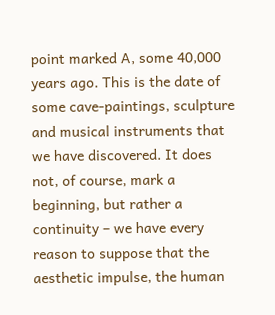point marked A, some 40,000 years ago. This is the date of some cave-paintings, sculpture and musical instruments that we have discovered. It does not, of course, mark a beginning, but rather a continuity – we have every reason to suppose that the aesthetic impulse, the human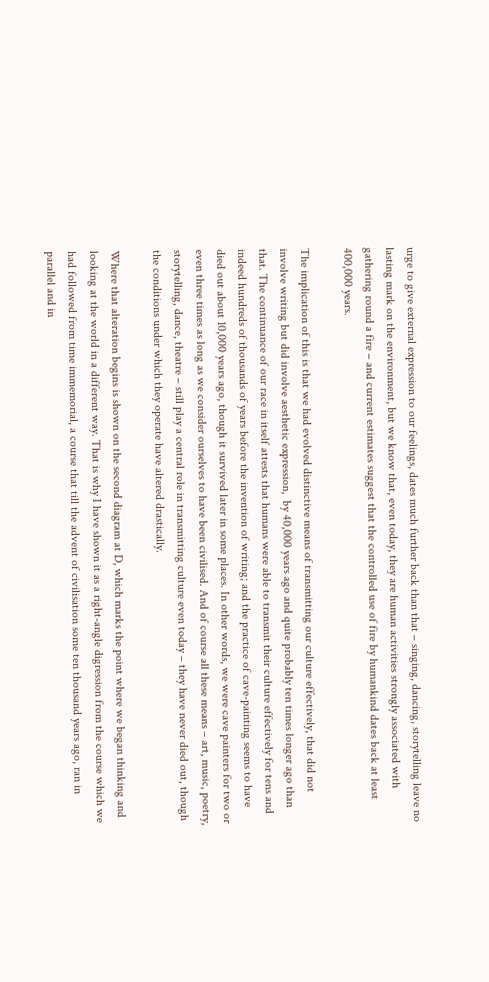urge to give external expression to our feelings, dates much further back than that – singing, dancing, storytelling leave no lasting mark on the environment, but we know that, even today, they are human activities strongly associated with gathering round a fire – and current estimates suggest that the controlled use of fire by humankind dates back at least 400,000 years.

The implication of this is that we had evolved distinctive means of transmitting our culture effectively, that did not involve writing but did involve aesthetic expression,  by 40,000 years ago and quite probably ten times longer ago than that. The continuance of our race in itself attests that humans were able to transmit their culture effectively for tens and indeed hundreds of thousands of years before the invention of writing; and the practice of cave-painting seems to have died out about 10,000 years ago, though it survived later in some places. In other words, we were cave painters for two or even three times as long as we consider ourselves to have been civilised. And of course all these means – art, music, poetry, storytelling, dance, theatre – still play a central role in transmitting culture even today – they have never died out, though the conditions under which they operate have altered drastically.

Where that alteration begins is shown on the second diagram at D, which marks the point where we began thinking and looking at the world in a different way. That is why I have shown it as a right-angle digression from the course which we had followed from time immemorial, a course that till the advent of civilisation some ten thousand years ago, ran in parallel and in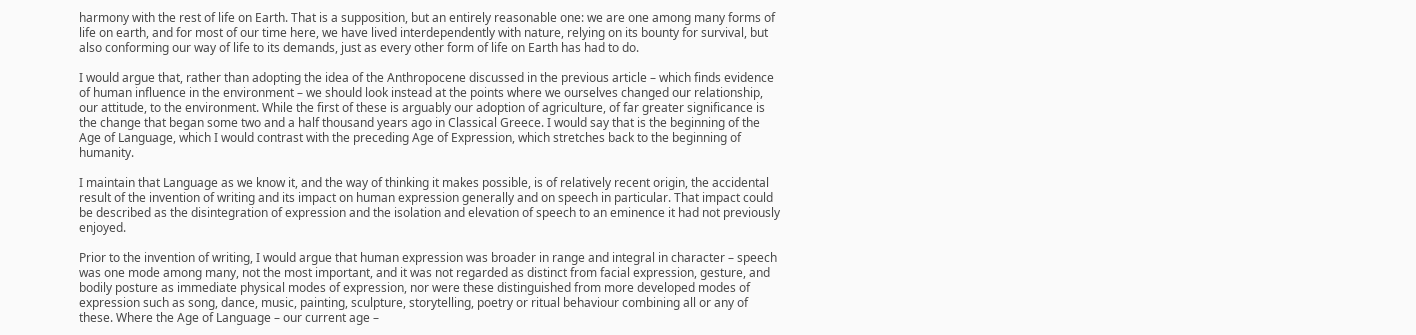harmony with the rest of life on Earth. That is a supposition, but an entirely reasonable one: we are one among many forms of life on earth, and for most of our time here, we have lived interdependently with nature, relying on its bounty for survival, but also conforming our way of life to its demands, just as every other form of life on Earth has had to do.

I would argue that, rather than adopting the idea of the Anthropocene discussed in the previous article – which finds evidence of human influence in the environment – we should look instead at the points where we ourselves changed our relationship, our attitude, to the environment. While the first of these is arguably our adoption of agriculture, of far greater significance is the change that began some two and a half thousand years ago in Classical Greece. I would say that is the beginning of the Age of Language, which I would contrast with the preceding Age of Expression, which stretches back to the beginning of humanity.

I maintain that Language as we know it, and the way of thinking it makes possible, is of relatively recent origin, the accidental result of the invention of writing and its impact on human expression generally and on speech in particular. That impact could be described as the disintegration of expression and the isolation and elevation of speech to an eminence it had not previously enjoyed.

Prior to the invention of writing, I would argue that human expression was broader in range and integral in character – speech was one mode among many, not the most important, and it was not regarded as distinct from facial expression, gesture, and bodily posture as immediate physical modes of expression, nor were these distinguished from more developed modes of expression such as song, dance, music, painting, sculpture, storytelling, poetry or ritual behaviour combining all or any of these. Where the Age of Language – our current age –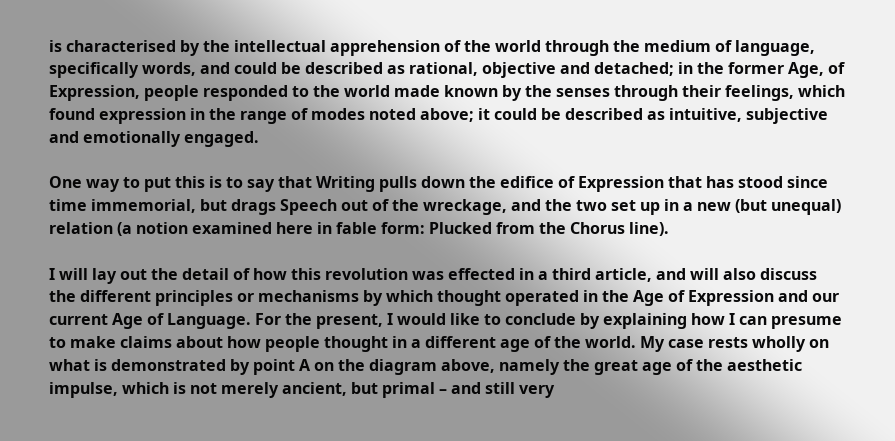is characterised by the intellectual apprehension of the world through the medium of language, specifically words, and could be described as rational, objective and detached; in the former Age, of Expression, people responded to the world made known by the senses through their feelings, which found expression in the range of modes noted above; it could be described as intuitive, subjective and emotionally engaged.

One way to put this is to say that Writing pulls down the edifice of Expression that has stood since time immemorial, but drags Speech out of the wreckage, and the two set up in a new (but unequal) relation (a notion examined here in fable form: Plucked from the Chorus line).

I will lay out the detail of how this revolution was effected in a third article, and will also discuss the different principles or mechanisms by which thought operated in the Age of Expression and our current Age of Language. For the present, I would like to conclude by explaining how I can presume to make claims about how people thought in a different age of the world. My case rests wholly on what is demonstrated by point A on the diagram above, namely the great age of the aesthetic impulse, which is not merely ancient, but primal – and still very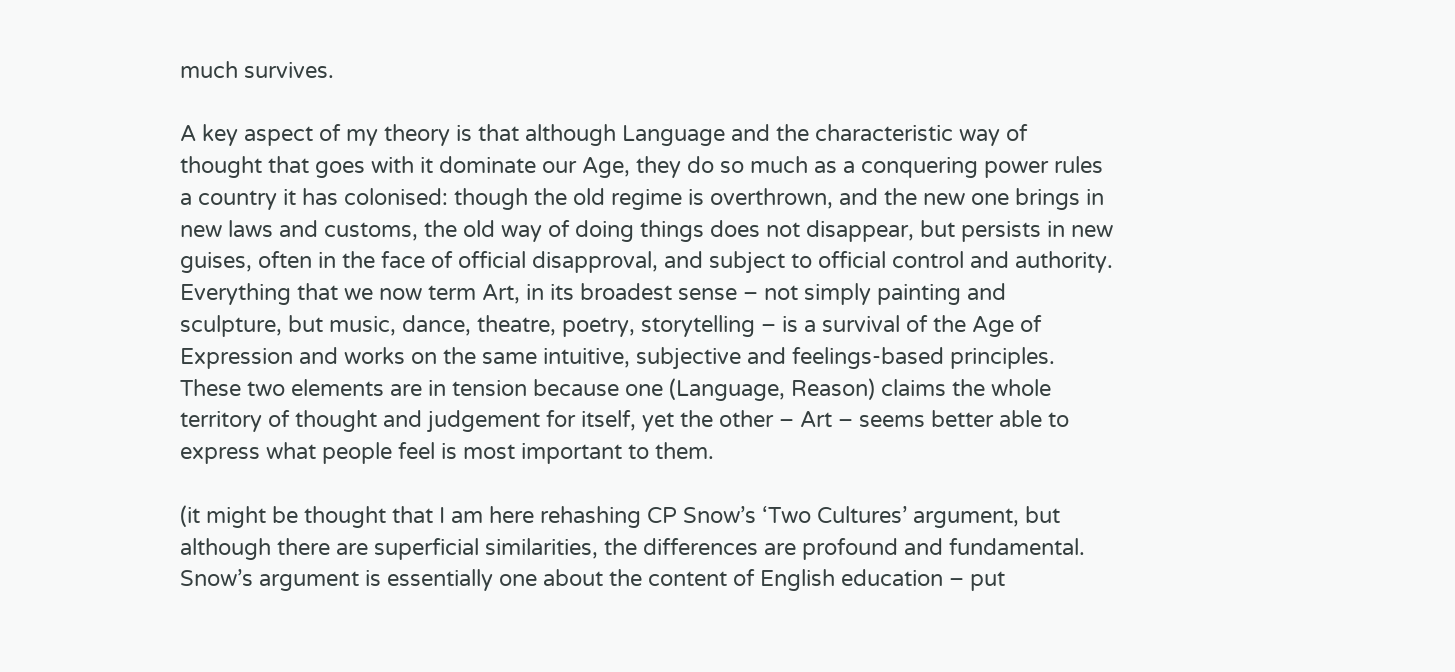much survives.

A key aspect of my theory is that although Language and the characteristic way of thought that goes with it dominate our Age, they do so much as a conquering power rules a country it has colonised: though the old regime is overthrown, and the new one brings in new laws and customs, the old way of doing things does not disappear, but persists in new guises, often in the face of official disapproval, and subject to official control and authority. Everything that we now term Art, in its broadest sense – not simply painting and sculpture, but music, dance, theatre, poetry, storytelling – is a survival of the Age of Expression and works on the same intuitive, subjective and feelings-based principles. These two elements are in tension because one (Language, Reason) claims the whole territory of thought and judgement for itself, yet the other – Art – seems better able to express what people feel is most important to them.

(it might be thought that I am here rehashing CP Snow’s ‘Two Cultures’ argument, but although there are superficial similarities, the differences are profound and fundamental. Snow’s argument is essentially one about the content of English education – put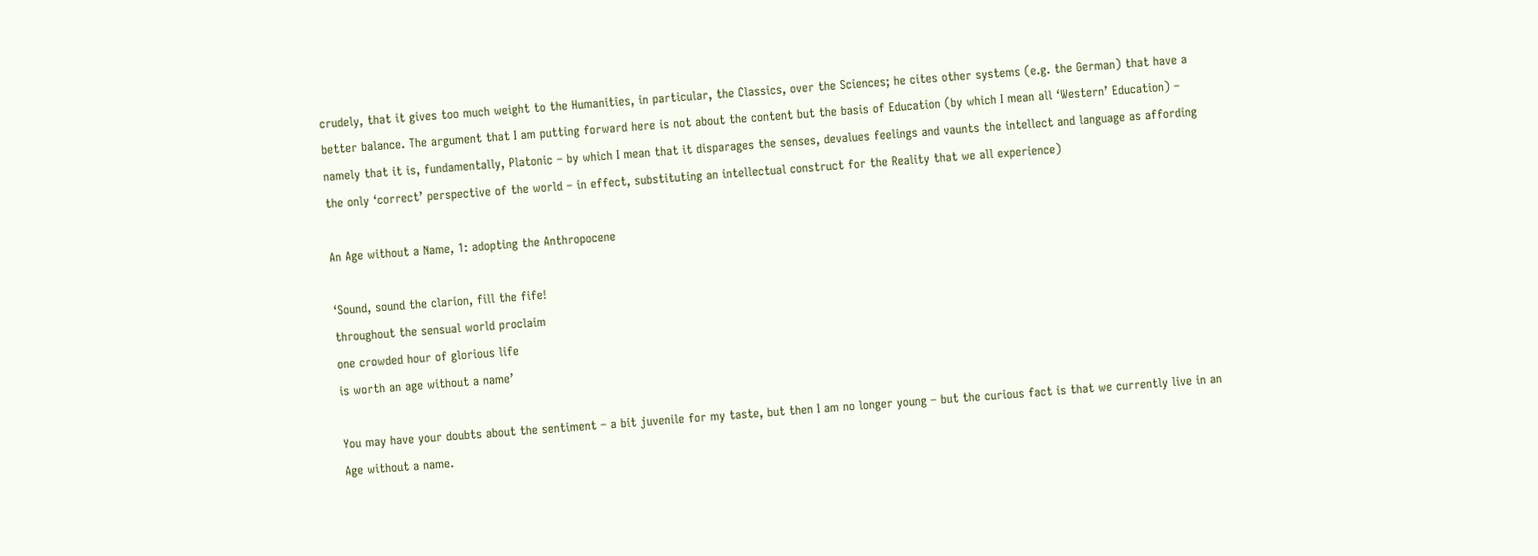crudely, that it gives too much weight to the Humanities, in particular, the Classics, over the Sciences; he cites other systems (e.g. the German) that have a better balance. The argument that I am putting forward here is not about the content but the basis of Education (by which I mean all ‘Western’ Education) – namely that it is, fundamentally, Platonic – by which I mean that it disparages the senses, devalues feelings and vaunts the intellect and language as affording the only ‘correct’ perspective of the world – in effect, substituting an intellectual construct for the Reality that we all experience)

An Age without a Name, 1: adopting the Anthropocene

‘Sound, sound the clarion, fill the fife!
throughout the sensual world proclaim
one crowded hour of glorious life
is worth an age without a name’

You may have your doubts about the sentiment – a bit juvenile for my taste, but then I am no longer young – but the curious fact is that we currently live in an Age without a name.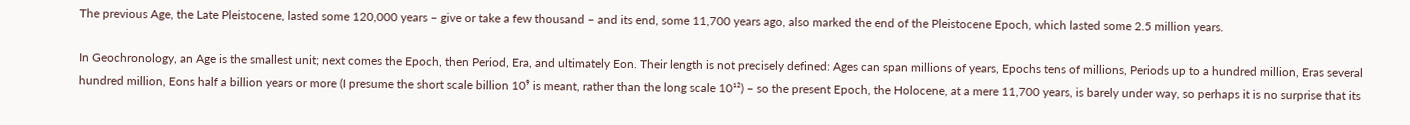The previous Age, the Late Pleistocene, lasted some 120,000 years – give or take a few thousand – and its end, some 11,700 years ago, also marked the end of the Pleistocene Epoch, which lasted some 2.5 million years.

In Geochronology, an Age is the smallest unit; next comes the Epoch, then Period, Era, and ultimately Eon. Their length is not precisely defined: Ages can span millions of years, Epochs tens of millions, Periods up to a hundred million, Eras several hundred million, Eons half a billion years or more (I presume the short scale billion 10⁹ is meant, rather than the long scale 10¹²) – so the present Epoch, the Holocene, at a mere 11,700 years, is barely under way, so perhaps it is no surprise that its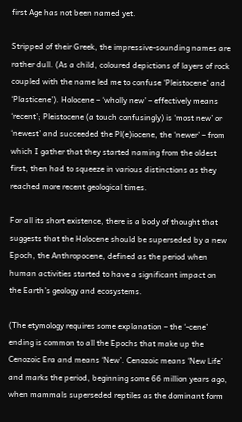first Age has not been named yet.

Stripped of their Greek, the impressive-sounding names are rather dull. (As a child, coloured depictions of layers of rock coupled with the name led me to confuse ‘Pleistocene’ and ‘Plasticene’). Holocene – ‘wholly new’ – effectively means ‘recent’; Pleistocene (a touch confusingly) is ‘most new’ or ‘newest’ and succeeded the Pl(e)iocene, the ‘newer’ – from which I gather that they started naming from the oldest first, then had to squeeze in various distinctions as they reached more recent geological times.

For all its short existence, there is a body of thought that suggests that the Holocene should be superseded by a new Epoch, the Anthropocene, defined as the period when human activities started to have a significant impact on the Earth’s geology and ecosystems.

(The etymology requires some explanation – the ‘-cene’ ending is common to all the Epochs that make up the Cenozoic Era and means ‘New’. Cenozoic means ‘New Life’ and marks the period, beginning some 66 million years ago, when mammals superseded reptiles as the dominant form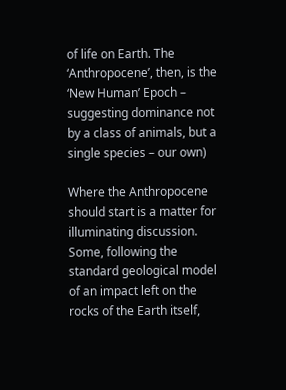of life on Earth. The ‘Anthropocene’, then, is the ‘New Human’ Epoch – suggesting dominance not by a class of animals, but a single species – our own)

Where the Anthropocene should start is a matter for illuminating discussion. Some, following the standard geological model of an impact left on the rocks of the Earth itself,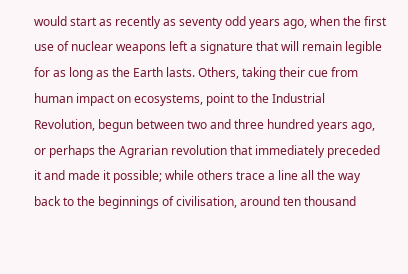would start as recently as seventy odd years ago, when the first use of nuclear weapons left a signature that will remain legible for as long as the Earth lasts. Others, taking their cue from human impact on ecosystems, point to the Industrial Revolution, begun between two and three hundred years ago, or perhaps the Agrarian revolution that immediately preceded it and made it possible; while others trace a line all the way back to the beginnings of civilisation, around ten thousand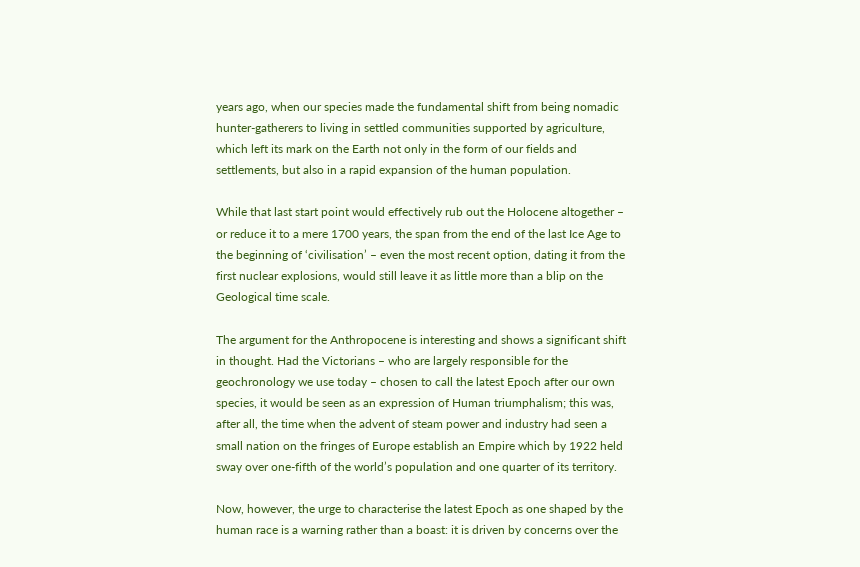years ago, when our species made the fundamental shift from being nomadic hunter-gatherers to living in settled communities supported by agriculture, which left its mark on the Earth not only in the form of our fields and settlements, but also in a rapid expansion of the human population.

While that last start point would effectively rub out the Holocene altogether – or reduce it to a mere 1700 years, the span from the end of the last Ice Age to the beginning of ‘civilisation’ – even the most recent option, dating it from the first nuclear explosions, would still leave it as little more than a blip on the Geological time scale.

The argument for the Anthropocene is interesting and shows a significant shift in thought. Had the Victorians – who are largely responsible for the geochronology we use today – chosen to call the latest Epoch after our own species, it would be seen as an expression of Human triumphalism; this was, after all, the time when the advent of steam power and industry had seen a small nation on the fringes of Europe establish an Empire which by 1922 held sway over one-fifth of the world’s population and one quarter of its territory.

Now, however, the urge to characterise the latest Epoch as one shaped by the human race is a warning rather than a boast: it is driven by concerns over the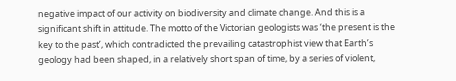negative impact of our activity on biodiversity and climate change. And this is a significant shift in attitude. The motto of the Victorian geologists was ‘the present is the key to the past’, which contradicted the prevailing catastrophist view that Earth’s geology had been shaped, in a relatively short span of time, by a series of violent,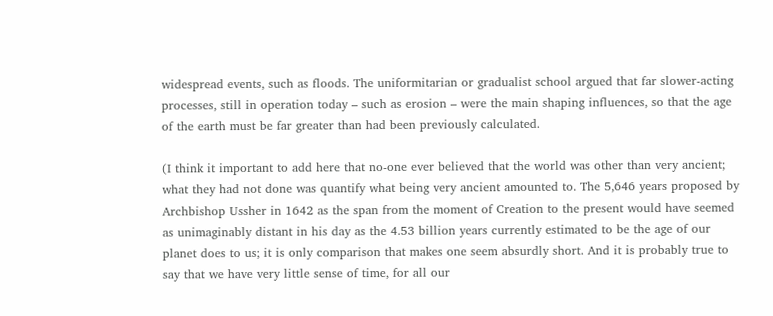widespread events, such as floods. The uniformitarian or gradualist school argued that far slower-acting processes, still in operation today – such as erosion – were the main shaping influences, so that the age of the earth must be far greater than had been previously calculated.

(I think it important to add here that no-one ever believed that the world was other than very ancient; what they had not done was quantify what being very ancient amounted to. The 5,646 years proposed by Archbishop Ussher in 1642 as the span from the moment of Creation to the present would have seemed as unimaginably distant in his day as the 4.53 billion years currently estimated to be the age of our planet does to us; it is only comparison that makes one seem absurdly short. And it is probably true to say that we have very little sense of time, for all our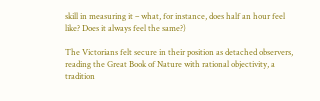skill in measuring it – what, for instance, does half an hour feel like? Does it always feel the same?)

The Victorians felt secure in their position as detached observers, reading the Great Book of Nature with rational objectivity, a tradition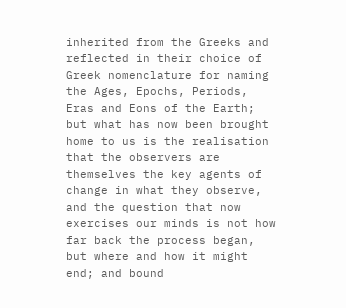inherited from the Greeks and reflected in their choice of Greek nomenclature for naming the Ages, Epochs, Periods, Eras and Eons of the Earth; but what has now been brought home to us is the realisation that the observers are themselves the key agents of change in what they observe, and the question that now exercises our minds is not how far back the process began, but where and how it might end; and bound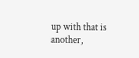up with that is another,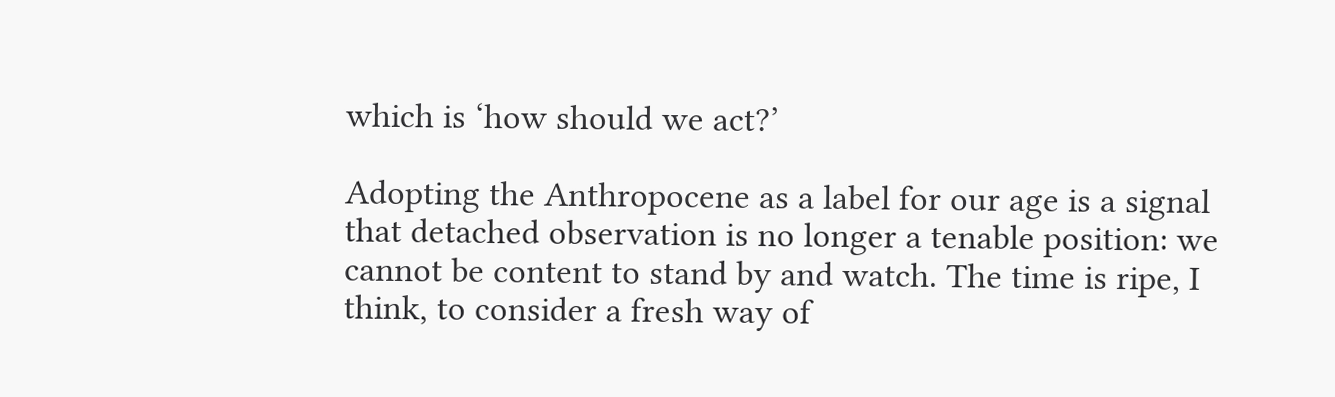which is ‘how should we act?’

Adopting the Anthropocene as a label for our age is a signal that detached observation is no longer a tenable position: we cannot be content to stand by and watch. The time is ripe, I think, to consider a fresh way of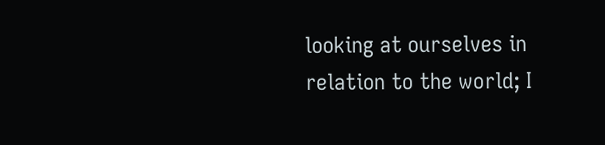looking at ourselves in relation to the world; I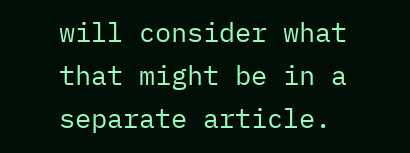will consider what that might be in a separate article.